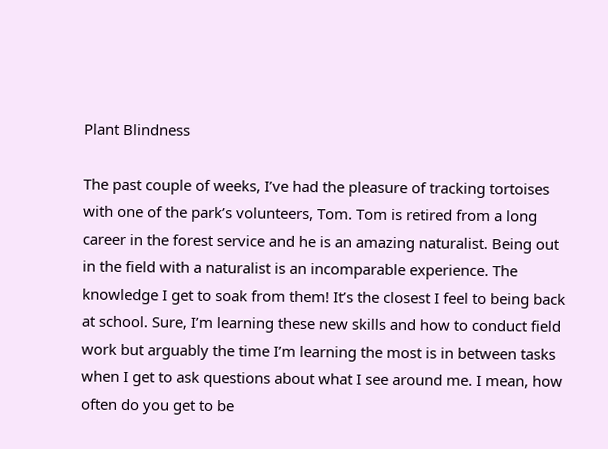Plant Blindness

The past couple of weeks, I’ve had the pleasure of tracking tortoises with one of the park’s volunteers, Tom. Tom is retired from a long career in the forest service and he is an amazing naturalist. Being out in the field with a naturalist is an incomparable experience. The knowledge I get to soak from them! It’s the closest I feel to being back at school. Sure, I’m learning these new skills and how to conduct field work but arguably the time I’m learning the most is in between tasks when I get to ask questions about what I see around me. I mean, how often do you get to be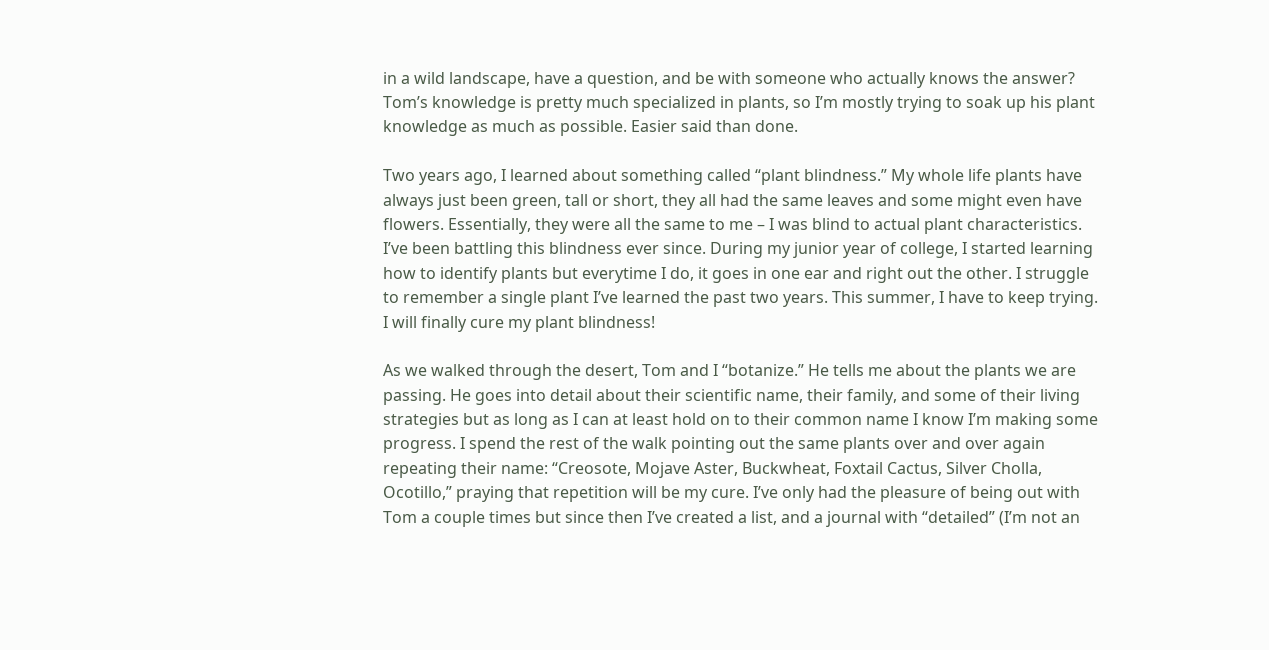in a wild landscape, have a question, and be with someone who actually knows the answer? Tom’s knowledge is pretty much specialized in plants, so I’m mostly trying to soak up his plant knowledge as much as possible. Easier said than done.

Two years ago, I learned about something called “plant blindness.” My whole life plants have always just been green, tall or short, they all had the same leaves and some might even have flowers. Essentially, they were all the same to me – I was blind to actual plant characteristics. I’ve been battling this blindness ever since. During my junior year of college, I started learning how to identify plants but everytime I do, it goes in one ear and right out the other. I struggle to remember a single plant I’ve learned the past two years. This summer, I have to keep trying. I will finally cure my plant blindness!

As we walked through the desert, Tom and I “botanize.” He tells me about the plants we are passing. He goes into detail about their scientific name, their family, and some of their living strategies but as long as I can at least hold on to their common name I know I’m making some progress. I spend the rest of the walk pointing out the same plants over and over again repeating their name: “Creosote, Mojave Aster, Buckwheat, Foxtail Cactus, Silver Cholla, Ocotillo,” praying that repetition will be my cure. I’ve only had the pleasure of being out with Tom a couple times but since then I’ve created a list, and a journal with “detailed” (I’m not an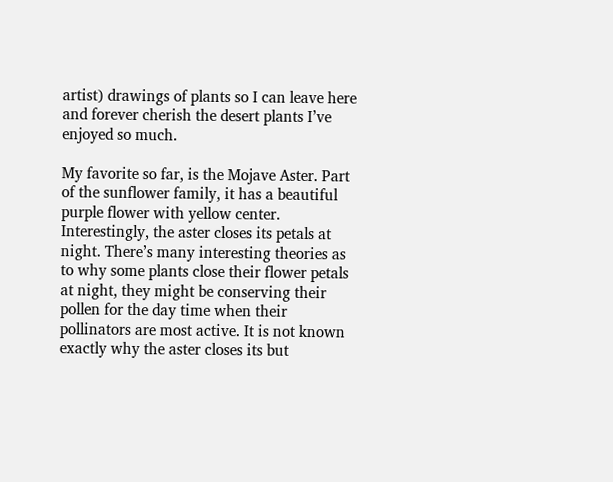artist) drawings of plants so I can leave here and forever cherish the desert plants I’ve enjoyed so much.

My favorite so far, is the Mojave Aster. Part of the sunflower family, it has a beautiful purple flower with yellow center. Interestingly, the aster closes its petals at night. There’s many interesting theories as to why some plants close their flower petals at night, they might be conserving their pollen for the day time when their pollinators are most active. It is not known exactly why the aster closes its but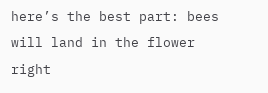here’s the best part: bees will land in the flower right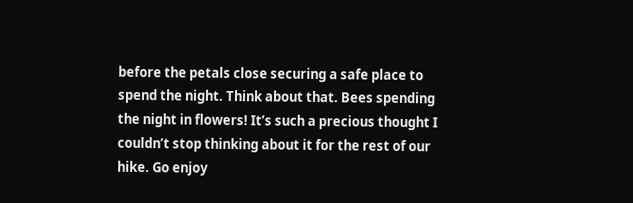before the petals close securing a safe place to spend the night. Think about that. Bees spending the night in flowers! It’s such a precious thought I couldn’t stop thinking about it for the rest of our hike. Go enjoy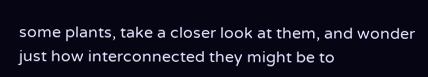some plants, take a closer look at them, and wonder just how interconnected they might be to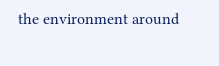the environment around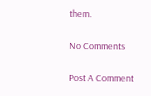them.

No Comments

Post A Comment